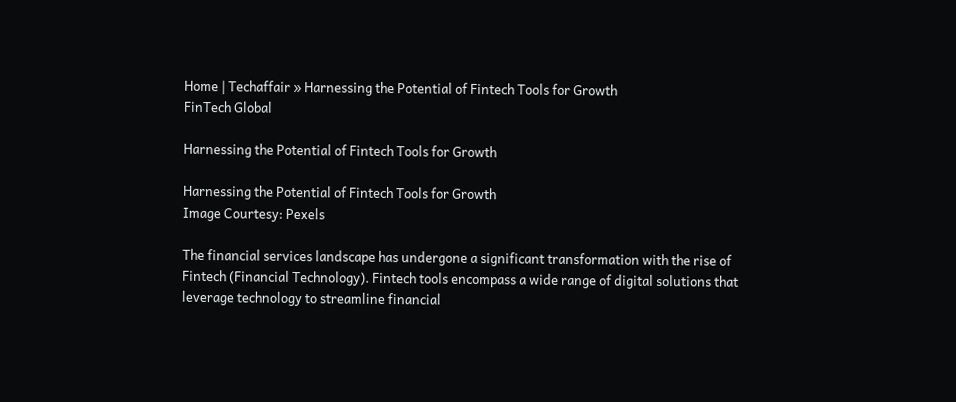Home | Techaffair » Harnessing the Potential of Fintech Tools for Growth
FinTech Global

Harnessing the Potential of Fintech Tools for Growth

Harnessing the Potential of Fintech Tools for Growth
Image Courtesy: Pexels

The financial services landscape has undergone a significant transformation with the rise of Fintech (Financial Technology). Fintech tools encompass a wide range of digital solutions that leverage technology to streamline financial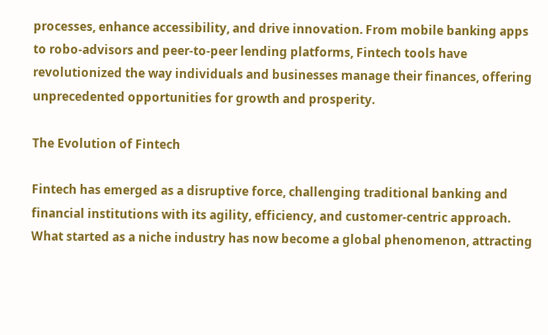processes, enhance accessibility, and drive innovation. From mobile banking apps to robo-advisors and peer-to-peer lending platforms, Fintech tools have revolutionized the way individuals and businesses manage their finances, offering unprecedented opportunities for growth and prosperity.

The Evolution of Fintech

Fintech has emerged as a disruptive force, challenging traditional banking and financial institutions with its agility, efficiency, and customer-centric approach. What started as a niche industry has now become a global phenomenon, attracting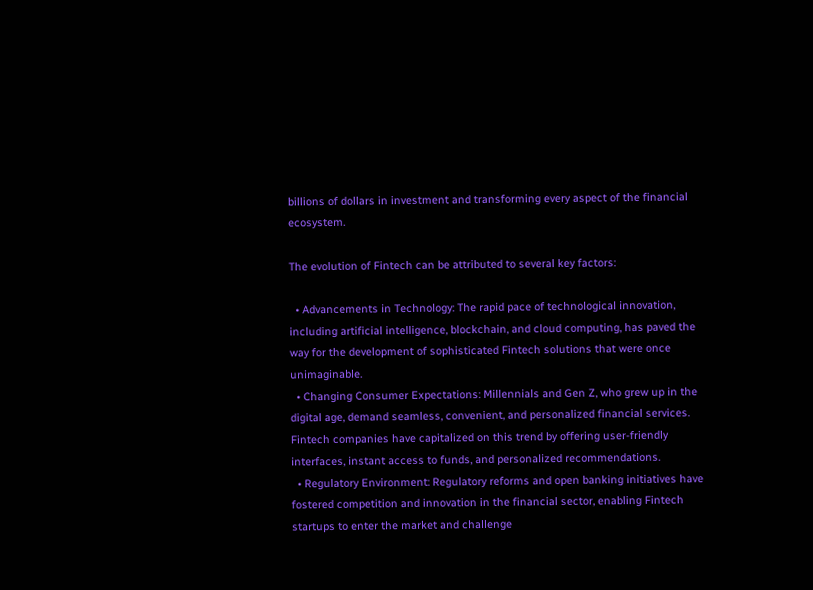billions of dollars in investment and transforming every aspect of the financial ecosystem.

The evolution of Fintech can be attributed to several key factors:

  • Advancements in Technology: The rapid pace of technological innovation, including artificial intelligence, blockchain, and cloud computing, has paved the way for the development of sophisticated Fintech solutions that were once unimaginable.
  • Changing Consumer Expectations: Millennials and Gen Z, who grew up in the digital age, demand seamless, convenient, and personalized financial services. Fintech companies have capitalized on this trend by offering user-friendly interfaces, instant access to funds, and personalized recommendations.
  • Regulatory Environment: Regulatory reforms and open banking initiatives have fostered competition and innovation in the financial sector, enabling Fintech startups to enter the market and challenge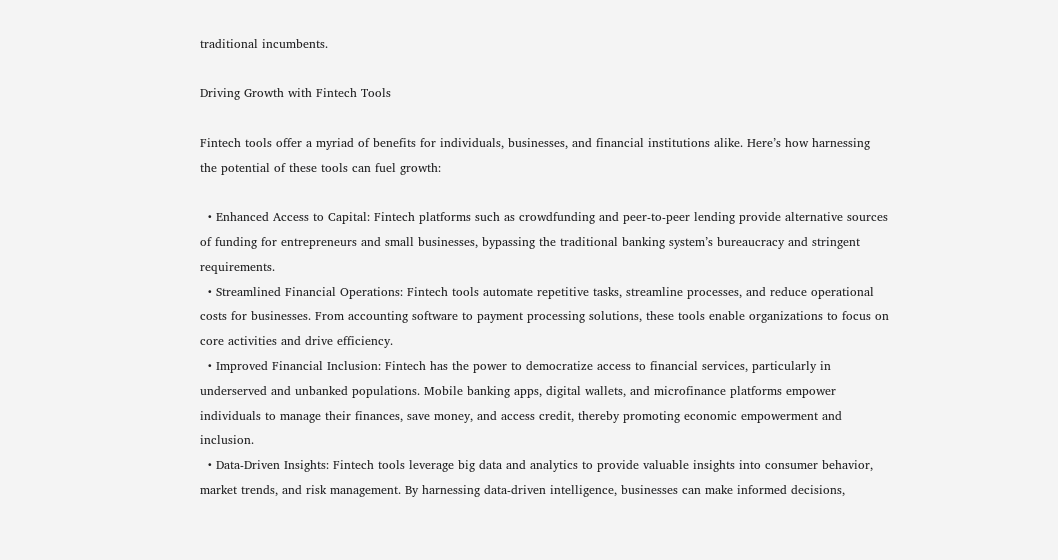traditional incumbents.

Driving Growth with Fintech Tools

Fintech tools offer a myriad of benefits for individuals, businesses, and financial institutions alike. Here’s how harnessing the potential of these tools can fuel growth:

  • Enhanced Access to Capital: Fintech platforms such as crowdfunding and peer-to-peer lending provide alternative sources of funding for entrepreneurs and small businesses, bypassing the traditional banking system’s bureaucracy and stringent requirements.
  • Streamlined Financial Operations: Fintech tools automate repetitive tasks, streamline processes, and reduce operational costs for businesses. From accounting software to payment processing solutions, these tools enable organizations to focus on core activities and drive efficiency.
  • Improved Financial Inclusion: Fintech has the power to democratize access to financial services, particularly in underserved and unbanked populations. Mobile banking apps, digital wallets, and microfinance platforms empower individuals to manage their finances, save money, and access credit, thereby promoting economic empowerment and inclusion.
  • Data-Driven Insights: Fintech tools leverage big data and analytics to provide valuable insights into consumer behavior, market trends, and risk management. By harnessing data-driven intelligence, businesses can make informed decisions,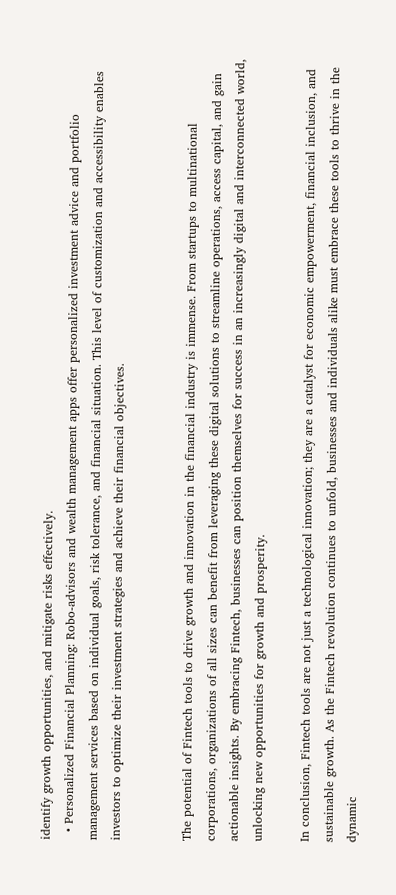identify growth opportunities, and mitigate risks effectively.
  • Personalized Financial Planning: Robo-advisors and wealth management apps offer personalized investment advice and portfolio management services based on individual goals, risk tolerance, and financial situation. This level of customization and accessibility enables investors to optimize their investment strategies and achieve their financial objectives.


The potential of Fintech tools to drive growth and innovation in the financial industry is immense. From startups to multinational corporations, organizations of all sizes can benefit from leveraging these digital solutions to streamline operations, access capital, and gain actionable insights. By embracing Fintech, businesses can position themselves for success in an increasingly digital and interconnected world, unlocking new opportunities for growth and prosperity.

In conclusion, Fintech tools are not just a technological innovation; they are a catalyst for economic empowerment, financial inclusion, and sustainable growth. As the Fintech revolution continues to unfold, businesses and individuals alike must embrace these tools to thrive in the dynamic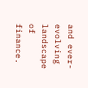and ever-evolving landscape of finance.